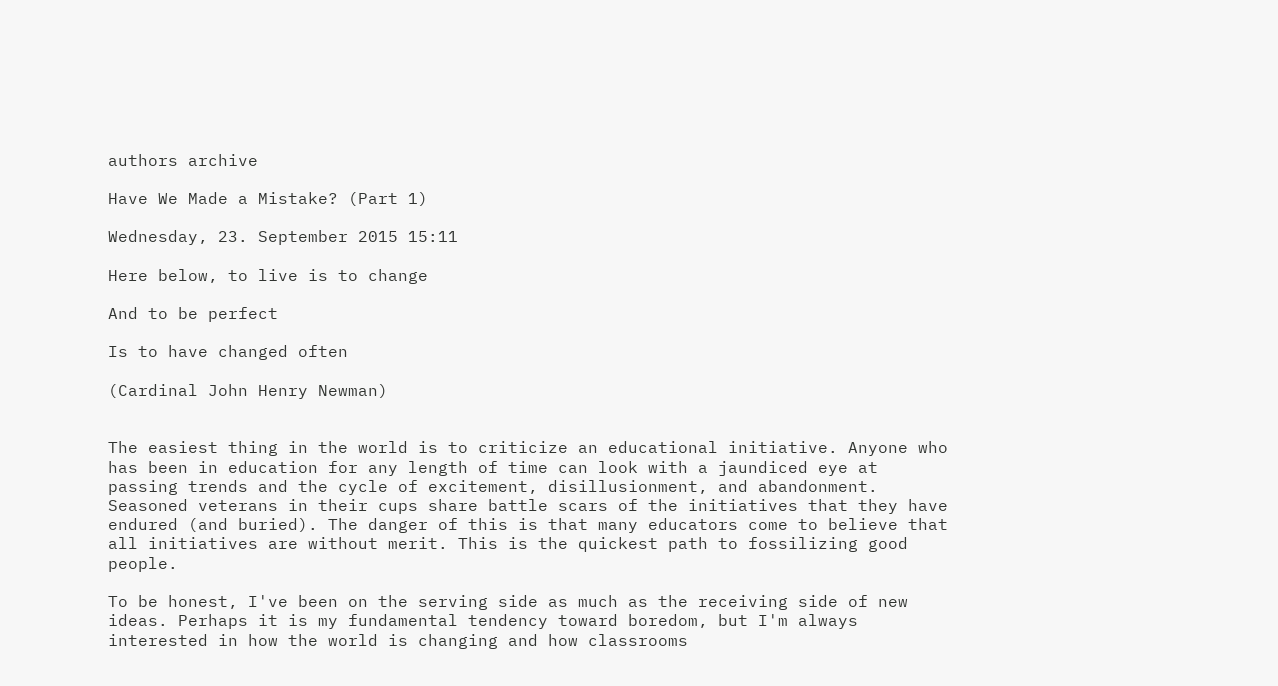authors archive

Have We Made a Mistake? (Part 1)

Wednesday, 23. September 2015 15:11

Here below, to live is to change

And to be perfect

Is to have changed often

(Cardinal John Henry Newman)


The easiest thing in the world is to criticize an educational initiative. Anyone who has been in education for any length of time can look with a jaundiced eye at passing trends and the cycle of excitement, disillusionment, and abandonment. Seasoned veterans in their cups share battle scars of the initiatives that they have endured (and buried). The danger of this is that many educators come to believe that all initiatives are without merit. This is the quickest path to fossilizing good people.

To be honest, I've been on the serving side as much as the receiving side of new ideas. Perhaps it is my fundamental tendency toward boredom, but I'm always interested in how the world is changing and how classrooms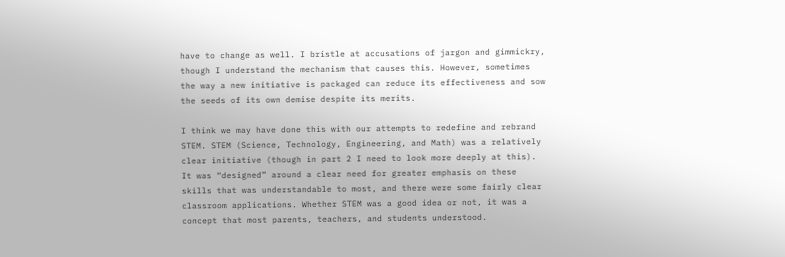have to change as well. I bristle at accusations of jargon and gimmickry, though I understand the mechanism that causes this. However, sometimes the way a new initiative is packaged can reduce its effectiveness and sow the seeds of its own demise despite its merits.

I think we may have done this with our attempts to redefine and rebrand STEM. STEM (Science, Technology, Engineering, and Math) was a relatively clear initiative (though in part 2 I need to look more deeply at this). It was “designed” around a clear need for greater emphasis on these skills that was understandable to most, and there were some fairly clear classroom applications. Whether STEM was a good idea or not, it was a concept that most parents, teachers, and students understood.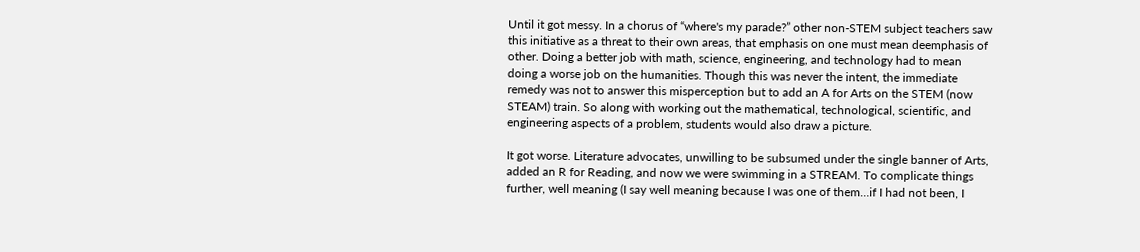Until it got messy. In a chorus of “where's my parade?” other non-STEM subject teachers saw this initiative as a threat to their own areas, that emphasis on one must mean deemphasis of other. Doing a better job with math, science, engineering, and technology had to mean doing a worse job on the humanities. Though this was never the intent, the immediate remedy was not to answer this misperception but to add an A for Arts on the STEM (now STEAM) train. So along with working out the mathematical, technological, scientific, and engineering aspects of a problem, students would also draw a picture.

It got worse. Literature advocates, unwilling to be subsumed under the single banner of Arts, added an R for Reading, and now we were swimming in a STREAM. To complicate things further, well meaning (I say well meaning because I was one of them…if I had not been, I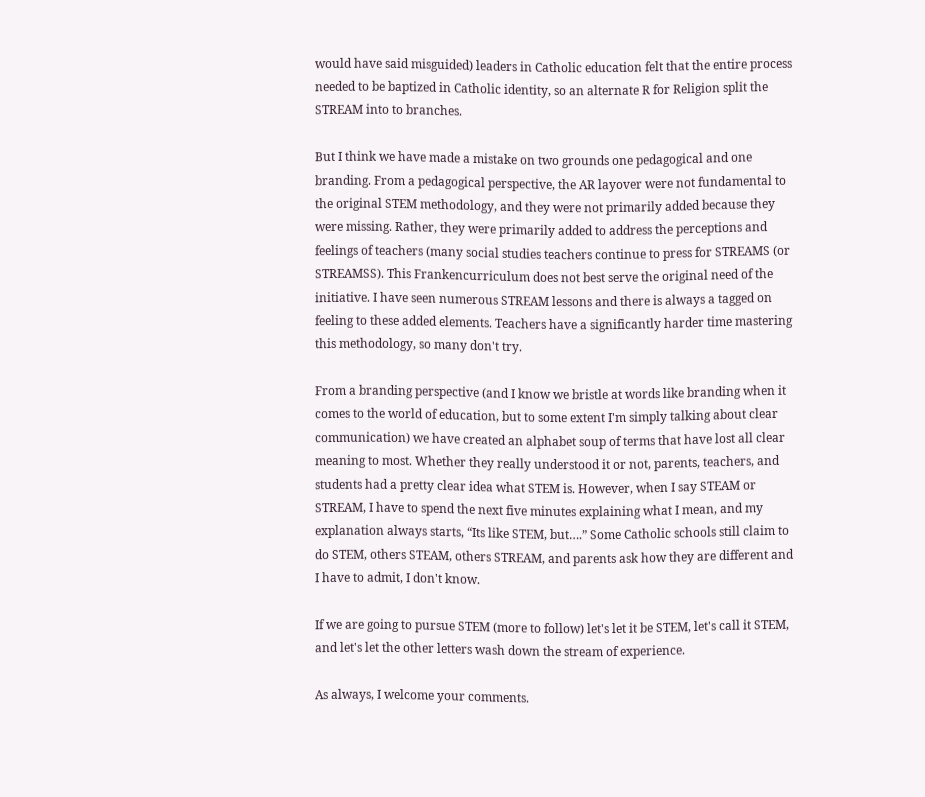would have said misguided) leaders in Catholic education felt that the entire process needed to be baptized in Catholic identity, so an alternate R for Religion split the STREAM into to branches.

But I think we have made a mistake on two grounds one pedagogical and one branding. From a pedagogical perspective, the AR layover were not fundamental to the original STEM methodology, and they were not primarily added because they were missing. Rather, they were primarily added to address the perceptions and feelings of teachers (many social studies teachers continue to press for STREAMS (or STREAMSS). This Frankencurriculum does not best serve the original need of the initiative. I have seen numerous STREAM lessons and there is always a tagged on feeling to these added elements. Teachers have a significantly harder time mastering this methodology, so many don't try.

From a branding perspective (and I know we bristle at words like branding when it comes to the world of education, but to some extent I'm simply talking about clear communication) we have created an alphabet soup of terms that have lost all clear meaning to most. Whether they really understood it or not, parents, teachers, and students had a pretty clear idea what STEM is. However, when I say STEAM or STREAM, I have to spend the next five minutes explaining what I mean, and my explanation always starts, “Its like STEM, but….” Some Catholic schools still claim to do STEM, others STEAM, others STREAM, and parents ask how they are different and I have to admit, I don't know.

If we are going to pursue STEM (more to follow) let's let it be STEM, let's call it STEM, and let's let the other letters wash down the stream of experience.

As always, I welcome your comments.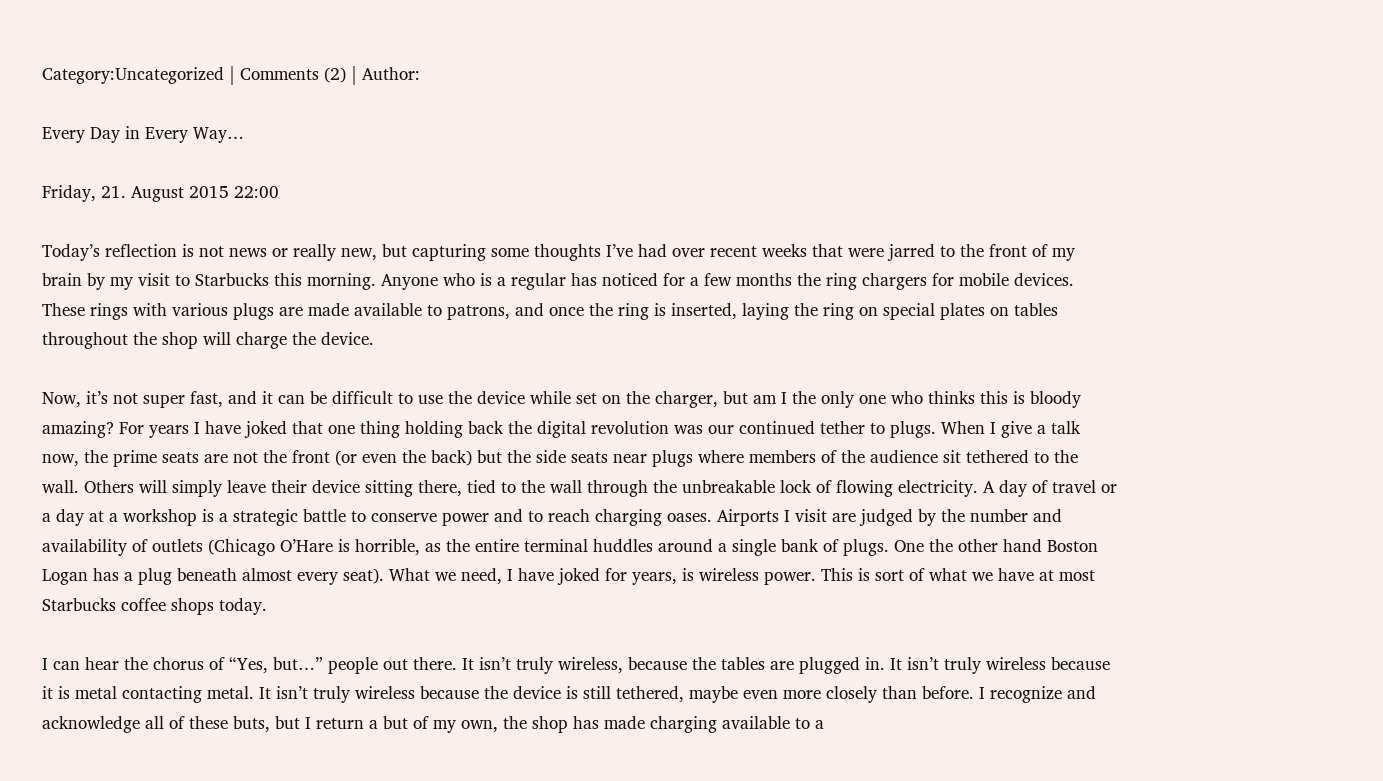Category:Uncategorized | Comments (2) | Author:

Every Day in Every Way…

Friday, 21. August 2015 22:00

Today’s reflection is not news or really new, but capturing some thoughts I’ve had over recent weeks that were jarred to the front of my brain by my visit to Starbucks this morning. Anyone who is a regular has noticed for a few months the ring chargers for mobile devices. These rings with various plugs are made available to patrons, and once the ring is inserted, laying the ring on special plates on tables throughout the shop will charge the device.

Now, it’s not super fast, and it can be difficult to use the device while set on the charger, but am I the only one who thinks this is bloody amazing? For years I have joked that one thing holding back the digital revolution was our continued tether to plugs. When I give a talk now, the prime seats are not the front (or even the back) but the side seats near plugs where members of the audience sit tethered to the wall. Others will simply leave their device sitting there, tied to the wall through the unbreakable lock of flowing electricity. A day of travel or a day at a workshop is a strategic battle to conserve power and to reach charging oases. Airports I visit are judged by the number and availability of outlets (Chicago O’Hare is horrible, as the entire terminal huddles around a single bank of plugs. One the other hand Boston Logan has a plug beneath almost every seat). What we need, I have joked for years, is wireless power. This is sort of what we have at most Starbucks coffee shops today.

I can hear the chorus of “Yes, but…” people out there. It isn’t truly wireless, because the tables are plugged in. It isn’t truly wireless because it is metal contacting metal. It isn’t truly wireless because the device is still tethered, maybe even more closely than before. I recognize and acknowledge all of these buts, but I return a but of my own, the shop has made charging available to a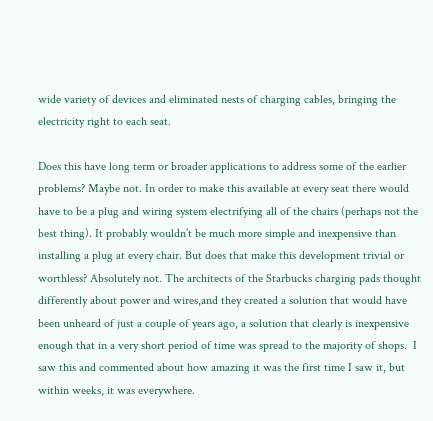wide variety of devices and eliminated nests of charging cables, bringing the electricity right to each seat.

Does this have long term or broader applications to address some of the earlier problems? Maybe not. In order to make this available at every seat there would have to be a plug and wiring system electrifying all of the chairs (perhaps not the best thing). It probably wouldn’t be much more simple and inexpensive than installing a plug at every chair. But does that make this development trivial or worthless? Absolutely not. The architects of the Starbucks charging pads thought differently about power and wires,and they created a solution that would have been unheard of just a couple of years ago, a solution that clearly is inexpensive enough that in a very short period of time was spread to the majority of shops.  I saw this and commented about how amazing it was the first time I saw it, but within weeks, it was everywhere.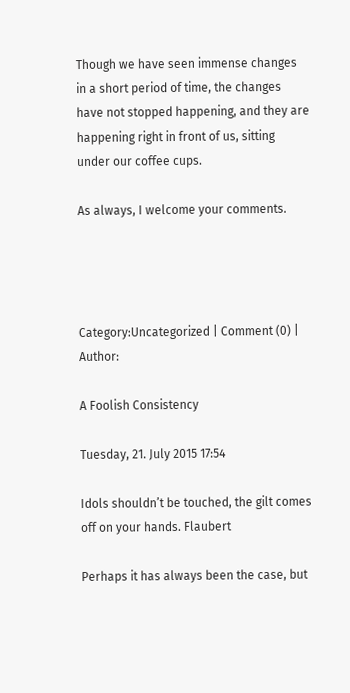Though we have seen immense changes in a short period of time, the changes have not stopped happening, and they are happening right in front of us, sitting under our coffee cups.

As always, I welcome your comments.




Category:Uncategorized | Comment (0) | Author:

A Foolish Consistency

Tuesday, 21. July 2015 17:54

Idols shouldn’t be touched, the gilt comes off on your hands. Flaubert

Perhaps it has always been the case, but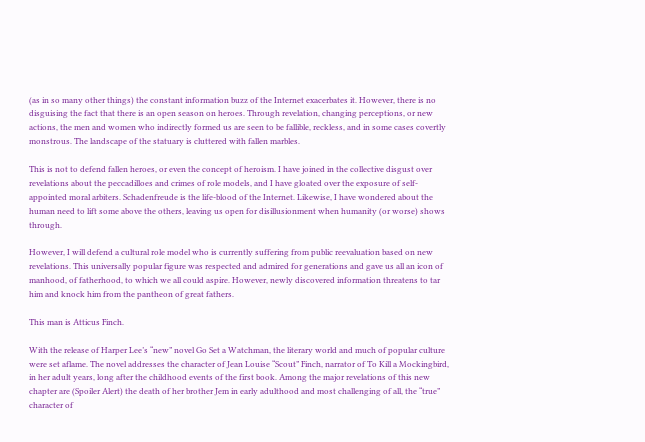(as in so many other things) the constant information buzz of the Internet exacerbates it. However, there is no disguising the fact that there is an open season on heroes. Through revelation, changing perceptions, or new actions, the men and women who indirectly formed us are seen to be fallible, reckless, and in some cases covertly monstrous. The landscape of the statuary is cluttered with fallen marbles.

This is not to defend fallen heroes, or even the concept of heroism. I have joined in the collective disgust over revelations about the peccadilloes and crimes of role models, and I have gloated over the exposure of self-appointed moral arbiters. Schadenfreude is the life-blood of the Internet. Likewise, I have wondered about the human need to lift some above the others, leaving us open for disillusionment when humanity (or worse) shows through.

However, I will defend a cultural role model who is currently suffering from public reevaluation based on new revelations. This universally popular figure was respected and admired for generations and gave us all an icon of manhood, of fatherhood, to which we all could aspire. However, newly discovered information threatens to tar him and knock him from the pantheon of great fathers.

This man is Atticus Finch.

With the release of Harper Lee’s “new” novel Go Set a Watchman, the literary world and much of popular culture were set aflame. The novel addresses the character of Jean Louise “Scout” Finch, narrator of To Kill a Mockingbird, in her adult years, long after the childhood events of the first book. Among the major revelations of this new chapter are (Spoiler Alert) the death of her brother Jem in early adulthood and most challenging of all, the “true” character of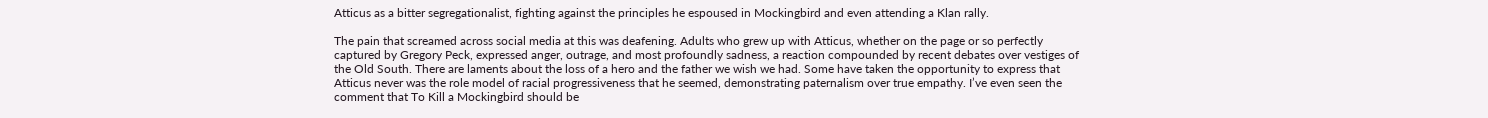Atticus as a bitter segregationalist, fighting against the principles he espoused in Mockingbird and even attending a Klan rally.

The pain that screamed across social media at this was deafening. Adults who grew up with Atticus, whether on the page or so perfectly captured by Gregory Peck, expressed anger, outrage, and most profoundly sadness, a reaction compounded by recent debates over vestiges of the Old South. There are laments about the loss of a hero and the father we wish we had. Some have taken the opportunity to express that Atticus never was the role model of racial progressiveness that he seemed, demonstrating paternalism over true empathy. I’ve even seen the comment that To Kill a Mockingbird should be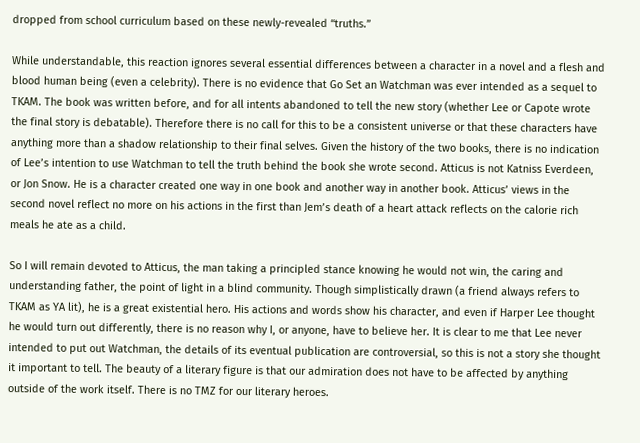dropped from school curriculum based on these newly-revealed “truths.”

While understandable, this reaction ignores several essential differences between a character in a novel and a flesh and blood human being (even a celebrity). There is no evidence that Go Set an Watchman was ever intended as a sequel to TKAM. The book was written before, and for all intents abandoned to tell the new story (whether Lee or Capote wrote the final story is debatable). Therefore there is no call for this to be a consistent universe or that these characters have anything more than a shadow relationship to their final selves. Given the history of the two books, there is no indication of Lee’s intention to use Watchman to tell the truth behind the book she wrote second. Atticus is not Katniss Everdeen, or Jon Snow. He is a character created one way in one book and another way in another book. Atticus’ views in the second novel reflect no more on his actions in the first than Jem’s death of a heart attack reflects on the calorie rich meals he ate as a child.

So I will remain devoted to Atticus, the man taking a principled stance knowing he would not win, the caring and understanding father, the point of light in a blind community. Though simplistically drawn (a friend always refers to TKAM as YA lit), he is a great existential hero. His actions and words show his character, and even if Harper Lee thought he would turn out differently, there is no reason why I, or anyone, have to believe her. It is clear to me that Lee never intended to put out Watchman, the details of its eventual publication are controversial, so this is not a story she thought it important to tell. The beauty of a literary figure is that our admiration does not have to be affected by anything outside of the work itself. There is no TMZ for our literary heroes.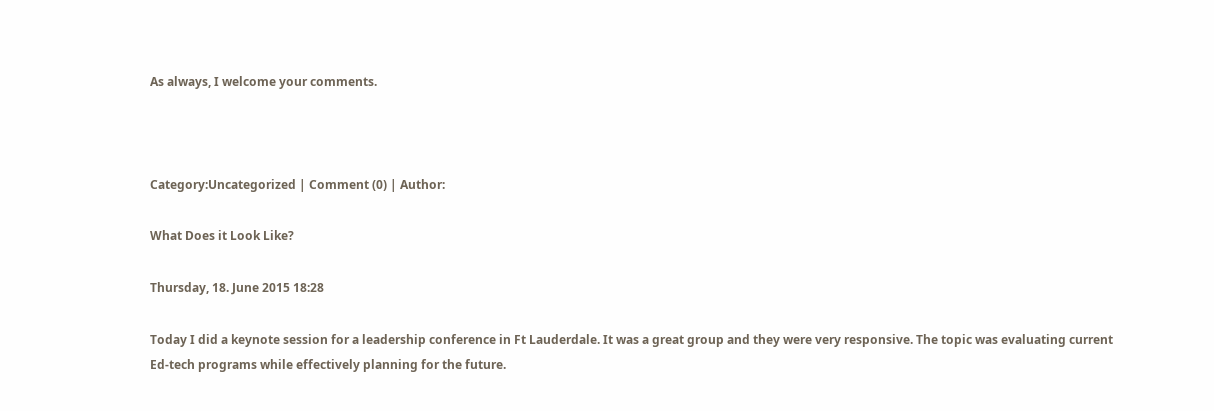As always, I welcome your comments.



Category:Uncategorized | Comment (0) | Author:

What Does it Look Like?

Thursday, 18. June 2015 18:28

Today I did a keynote session for a leadership conference in Ft Lauderdale. It was a great group and they were very responsive. The topic was evaluating current Ed-tech programs while effectively planning for the future.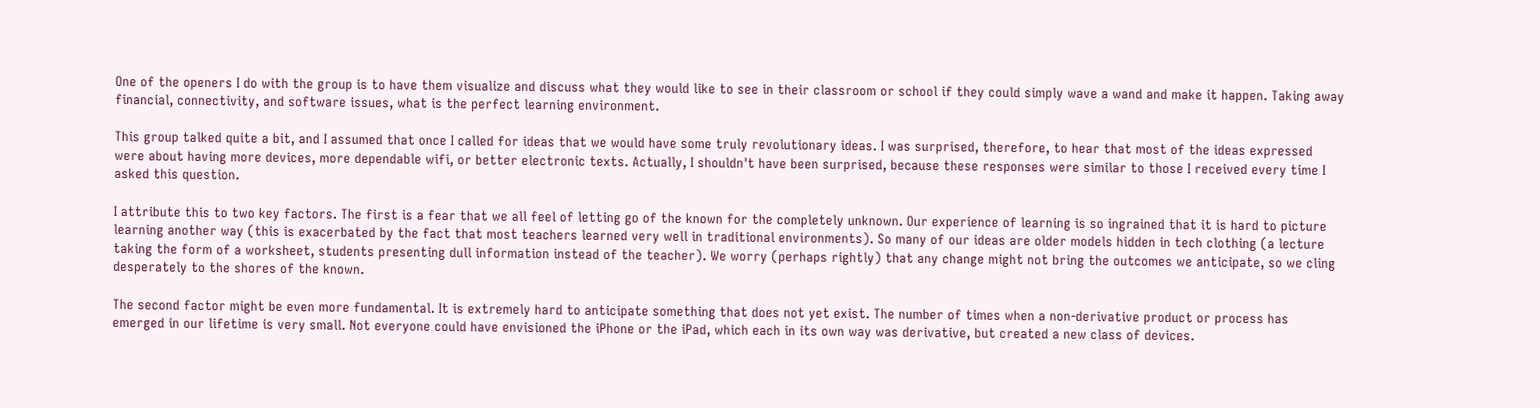One of the openers I do with the group is to have them visualize and discuss what they would like to see in their classroom or school if they could simply wave a wand and make it happen. Taking away financial, connectivity, and software issues, what is the perfect learning environment.

This group talked quite a bit, and I assumed that once I called for ideas that we would have some truly revolutionary ideas. I was surprised, therefore, to hear that most of the ideas expressed were about having more devices, more dependable wifi, or better electronic texts. Actually, I shouldn't have been surprised, because these responses were similar to those I received every time I asked this question.

I attribute this to two key factors. The first is a fear that we all feel of letting go of the known for the completely unknown. Our experience of learning is so ingrained that it is hard to picture learning another way (this is exacerbated by the fact that most teachers learned very well in traditional environments). So many of our ideas are older models hidden in tech clothing (a lecture taking the form of a worksheet, students presenting dull information instead of the teacher). We worry (perhaps rightly) that any change might not bring the outcomes we anticipate, so we cling desperately to the shores of the known.

The second factor might be even more fundamental. It is extremely hard to anticipate something that does not yet exist. The number of times when a non-derivative product or process has emerged in our lifetime is very small. Not everyone could have envisioned the iPhone or the iPad, which each in its own way was derivative, but created a new class of devices.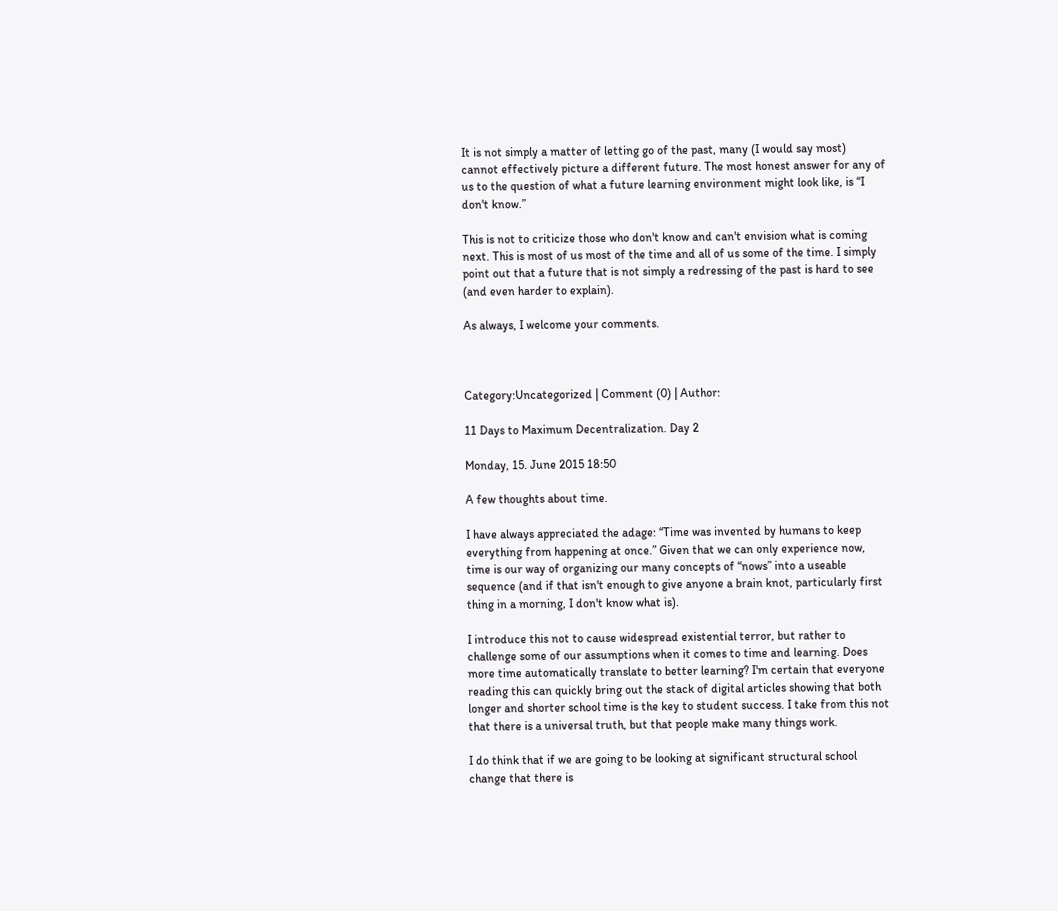It is not simply a matter of letting go of the past, many (I would say most) cannot effectively picture a different future. The most honest answer for any of us to the question of what a future learning environment might look like, is “I don't know.”

This is not to criticize those who don't know and can't envision what is coming next. This is most of us most of the time and all of us some of the time. I simply point out that a future that is not simply a redressing of the past is hard to see (and even harder to explain).

As always, I welcome your comments.



Category:Uncategorized | Comment (0) | Author:

11 Days to Maximum Decentralization. Day 2

Monday, 15. June 2015 18:50

A few thoughts about time.

I have always appreciated the adage: “Time was invented by humans to keep everything from happening at once.” Given that we can only experience now, time is our way of organizing our many concepts of “nows” into a useable sequence (and if that isn't enough to give anyone a brain knot, particularly first thing in a morning, I don't know what is).

I introduce this not to cause widespread existential terror, but rather to challenge some of our assumptions when it comes to time and learning. Does more time automatically translate to better learning? I'm certain that everyone reading this can quickly bring out the stack of digital articles showing that both longer and shorter school time is the key to student success. I take from this not that there is a universal truth, but that people make many things work.

I do think that if we are going to be looking at significant structural school change that there is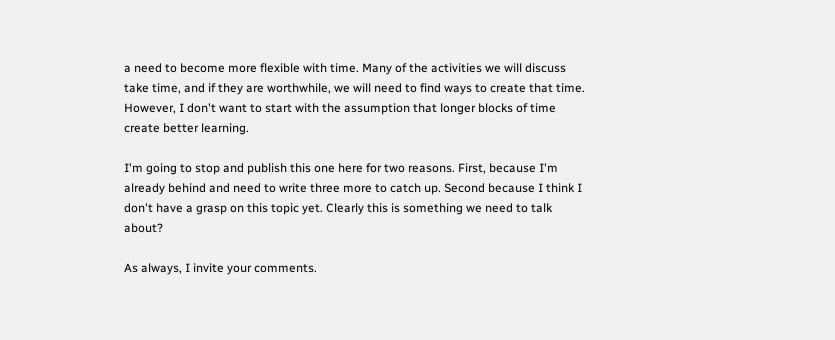a need to become more flexible with time. Many of the activities we will discuss take time, and if they are worthwhile, we will need to find ways to create that time. However, I don't want to start with the assumption that longer blocks of time create better learning.

I'm going to stop and publish this one here for two reasons. First, because I'm already behind and need to write three more to catch up. Second because I think I don't have a grasp on this topic yet. Clearly this is something we need to talk about?

As always, I invite your comments.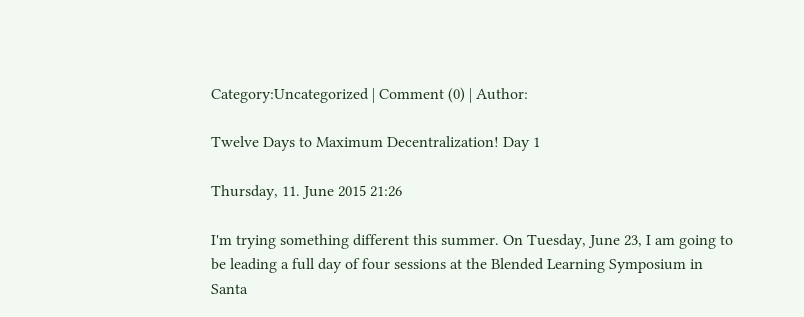Category:Uncategorized | Comment (0) | Author:

Twelve Days to Maximum Decentralization! Day 1

Thursday, 11. June 2015 21:26

I'm trying something different this summer. On Tuesday, June 23, I am going to be leading a full day of four sessions at the Blended Learning Symposium in Santa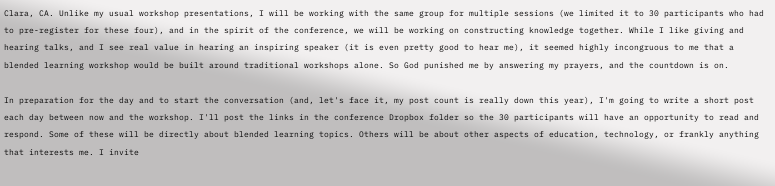Clara, CA. Unlike my usual workshop presentations, I will be working with the same group for multiple sessions (we limited it to 30 participants who had to pre-register for these four), and in the spirit of the conference, we will be working on constructing knowledge together. While I like giving and hearing talks, and I see real value in hearing an inspiring speaker (it is even pretty good to hear me), it seemed highly incongruous to me that a blended learning workshop would be built around traditional workshops alone. So God punished me by answering my prayers, and the countdown is on.

In preparation for the day and to start the conversation (and, let's face it, my post count is really down this year), I'm going to write a short post each day between now and the workshop. I'll post the links in the conference Dropbox folder so the 30 participants will have an opportunity to read and respond. Some of these will be directly about blended learning topics. Others will be about other aspects of education, technology, or frankly anything that interests me. I invite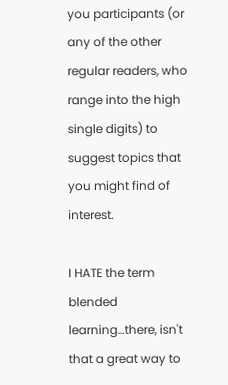you participants (or any of the other regular readers, who range into the high single digits) to suggest topics that you might find of interest.

I HATE the term blended learning…there, isn't that a great way to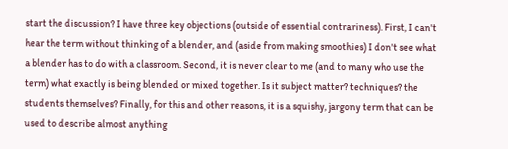start the discussion? I have three key objections (outside of essential contrariness). First, I can't hear the term without thinking of a blender, and (aside from making smoothies) I don't see what a blender has to do with a classroom. Second, it is never clear to me (and to many who use the term) what exactly is being blended or mixed together. Is it subject matter? techniques? the students themselves? Finally, for this and other reasons, it is a squishy, jargony term that can be used to describe almost anything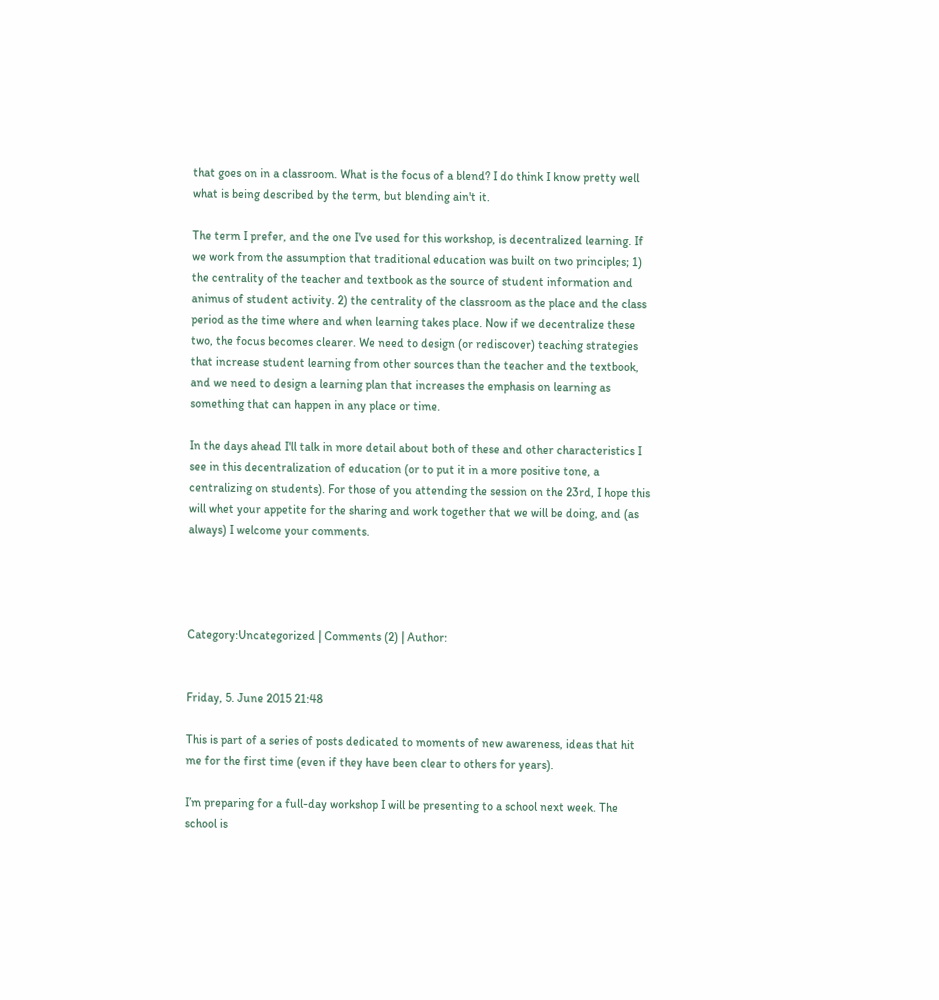that goes on in a classroom. What is the focus of a blend? I do think I know pretty well what is being described by the term, but blending ain't it.

The term I prefer, and the one I've used for this workshop, is decentralized learning. If we work from the assumption that traditional education was built on two principles; 1) the centrality of the teacher and textbook as the source of student information and animus of student activity. 2) the centrality of the classroom as the place and the class period as the time where and when learning takes place. Now if we decentralize these two, the focus becomes clearer. We need to design (or rediscover) teaching strategies that increase student learning from other sources than the teacher and the textbook, and we need to design a learning plan that increases the emphasis on learning as something that can happen in any place or time.

In the days ahead I'll talk in more detail about both of these and other characteristics I see in this decentralization of education (or to put it in a more positive tone, a centralizing on students). For those of you attending the session on the 23rd, I hope this will whet your appetite for the sharing and work together that we will be doing, and (as always) I welcome your comments.




Category:Uncategorized | Comments (2) | Author:


Friday, 5. June 2015 21:48

This is part of a series of posts dedicated to moments of new awareness, ideas that hit me for the first time (even if they have been clear to others for years).

I’m preparing for a full-day workshop I will be presenting to a school next week. The school is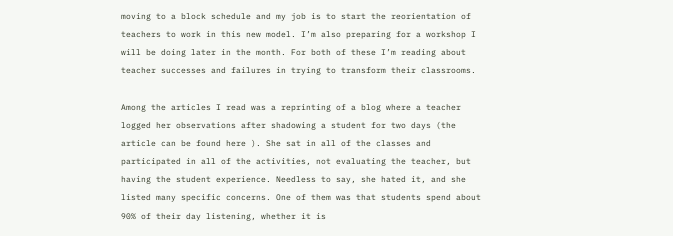moving to a block schedule and my job is to start the reorientation of teachers to work in this new model. I’m also preparing for a workshop I will be doing later in the month. For both of these I’m reading about teacher successes and failures in trying to transform their classrooms.

Among the articles I read was a reprinting of a blog where a teacher logged her observations after shadowing a student for two days (the article can be found here ). She sat in all of the classes and participated in all of the activities, not evaluating the teacher, but having the student experience. Needless to say, she hated it, and she listed many specific concerns. One of them was that students spend about 90% of their day listening, whether it is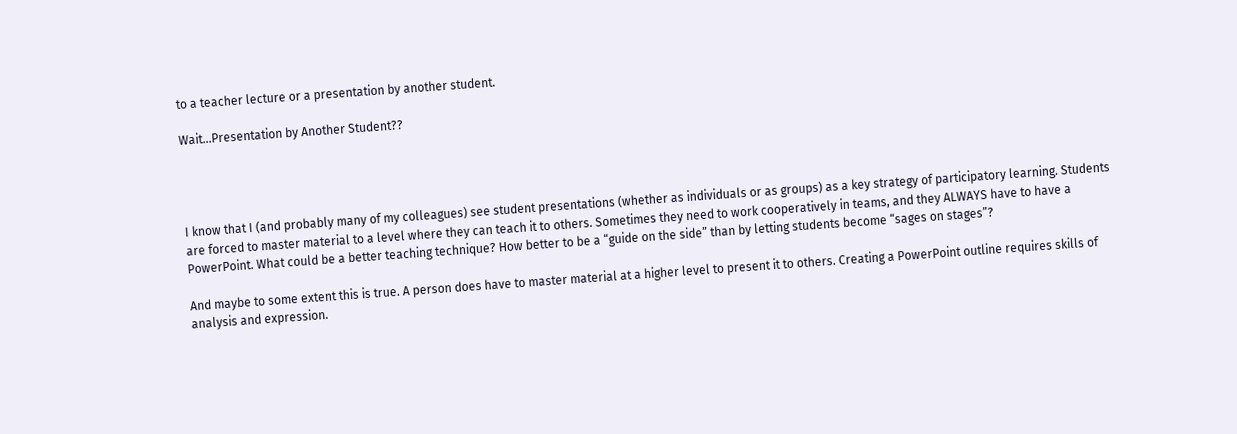to a teacher lecture or a presentation by another student.

Wait…Presentation by Another Student??




I know that I (and probably many of my colleagues) see student presentations (whether as individuals or as groups) as a key strategy of participatory learning. Students are forced to master material to a level where they can teach it to others. Sometimes they need to work cooperatively in teams, and they ALWAYS have to have a PowerPoint. What could be a better teaching technique? How better to be a “guide on the side” than by letting students become “sages on stages”?

And maybe to some extent this is true. A person does have to master material at a higher level to present it to others. Creating a PowerPoint outline requires skills of analysis and expression.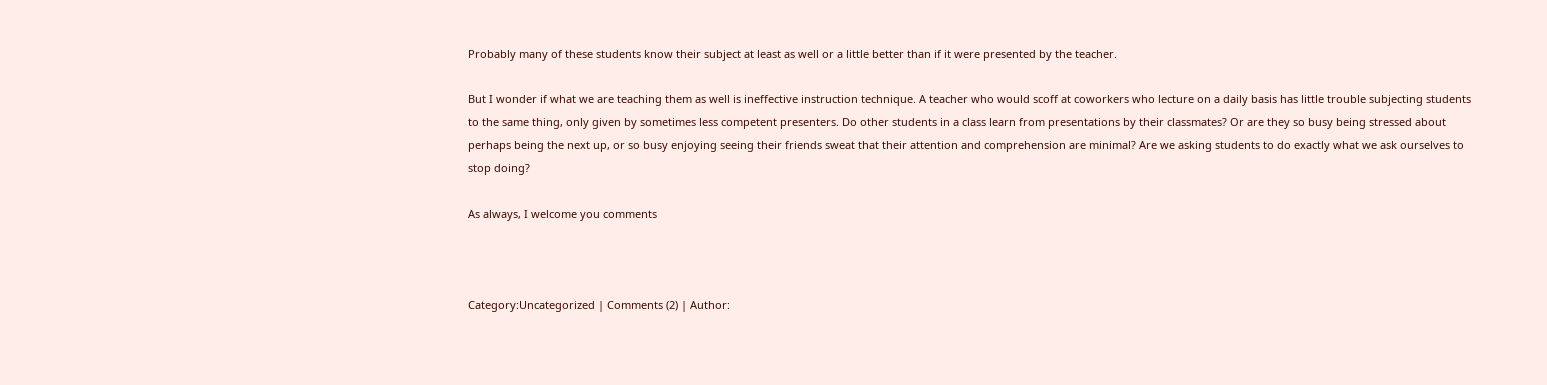Probably many of these students know their subject at least as well or a little better than if it were presented by the teacher.

But I wonder if what we are teaching them as well is ineffective instruction technique. A teacher who would scoff at coworkers who lecture on a daily basis has little trouble subjecting students to the same thing, only given by sometimes less competent presenters. Do other students in a class learn from presentations by their classmates? Or are they so busy being stressed about perhaps being the next up, or so busy enjoying seeing their friends sweat that their attention and comprehension are minimal? Are we asking students to do exactly what we ask ourselves to stop doing?

As always, I welcome you comments



Category:Uncategorized | Comments (2) | Author: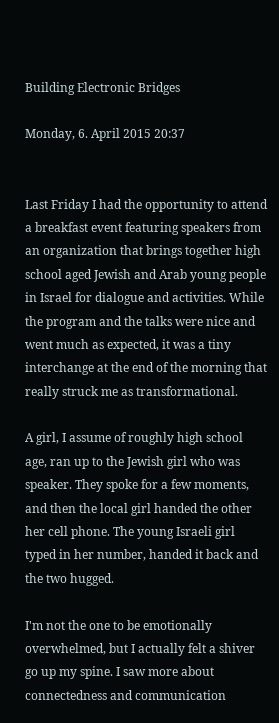Building Electronic Bridges

Monday, 6. April 2015 20:37


Last Friday I had the opportunity to attend a breakfast event featuring speakers from an organization that brings together high school aged Jewish and Arab young people in Israel for dialogue and activities. While the program and the talks were nice and went much as expected, it was a tiny interchange at the end of the morning that really struck me as transformational.

A girl, I assume of roughly high school age, ran up to the Jewish girl who was speaker. They spoke for a few moments, and then the local girl handed the other her cell phone. The young Israeli girl typed in her number, handed it back and the two hugged.

I'm not the one to be emotionally overwhelmed, but I actually felt a shiver go up my spine. I saw more about connectedness and communication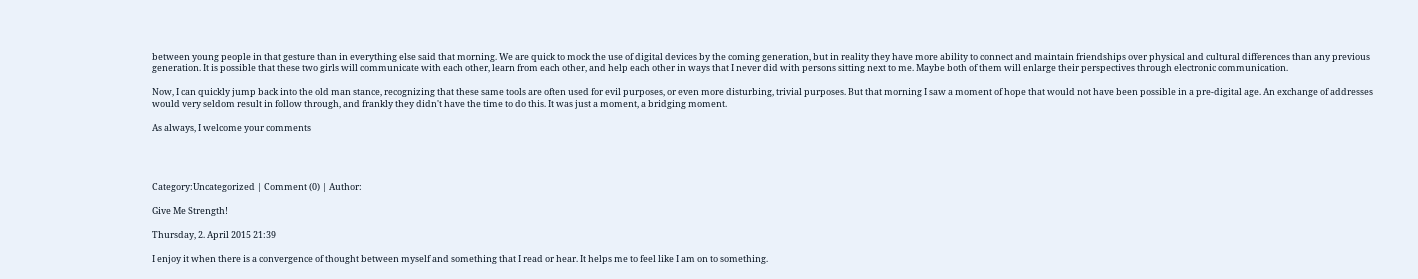between young people in that gesture than in everything else said that morning. We are quick to mock the use of digital devices by the coming generation, but in reality they have more ability to connect and maintain friendships over physical and cultural differences than any previous generation. It is possible that these two girls will communicate with each other, learn from each other, and help each other in ways that I never did with persons sitting next to me. Maybe both of them will enlarge their perspectives through electronic communication.

Now, I can quickly jump back into the old man stance, recognizing that these same tools are often used for evil purposes, or even more disturbing, trivial purposes. But that morning I saw a moment of hope that would not have been possible in a pre-digital age. An exchange of addresses would very seldom result in follow through, and frankly they didn't have the time to do this. It was just a moment, a bridging moment.

As always, I welcome your comments




Category:Uncategorized | Comment (0) | Author:

Give Me Strength!

Thursday, 2. April 2015 21:39

I enjoy it when there is a convergence of thought between myself and something that I read or hear. It helps me to feel like I am on to something.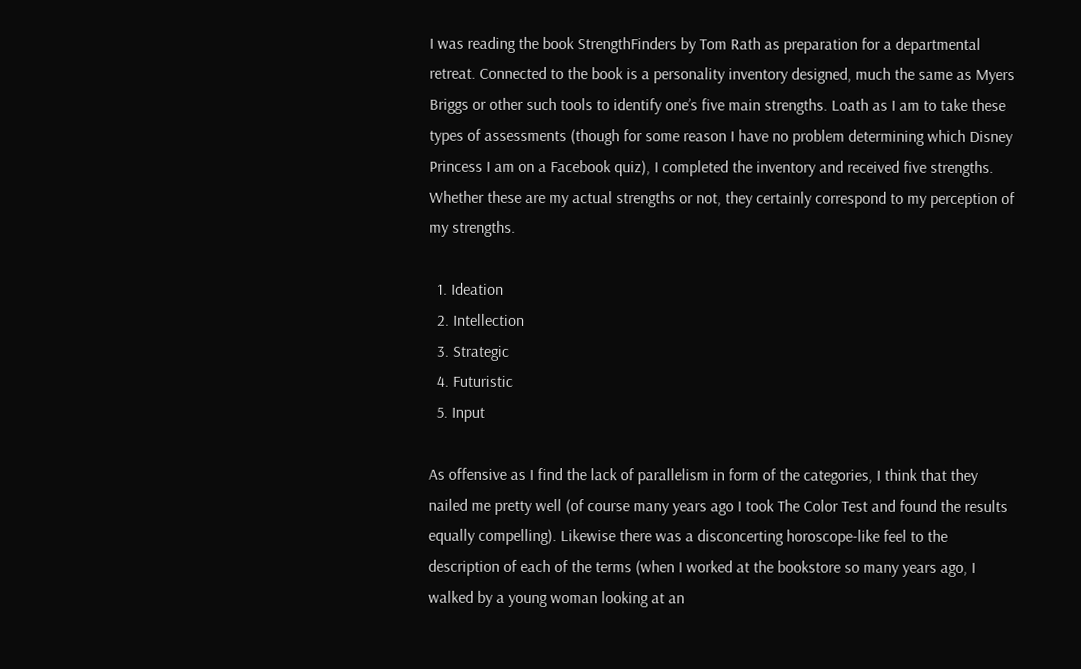I was reading the book StrengthFinders by Tom Rath as preparation for a departmental retreat. Connected to the book is a personality inventory designed, much the same as Myers Briggs or other such tools to identify one’s five main strengths. Loath as I am to take these types of assessments (though for some reason I have no problem determining which Disney Princess I am on a Facebook quiz), I completed the inventory and received five strengths. Whether these are my actual strengths or not, they certainly correspond to my perception of my strengths.

  1. Ideation
  2. Intellection
  3. Strategic
  4. Futuristic
  5. Input

As offensive as I find the lack of parallelism in form of the categories, I think that they nailed me pretty well (of course many years ago I took The Color Test and found the results equally compelling). Likewise there was a disconcerting horoscope-like feel to the description of each of the terms (when I worked at the bookstore so many years ago, I walked by a young woman looking at an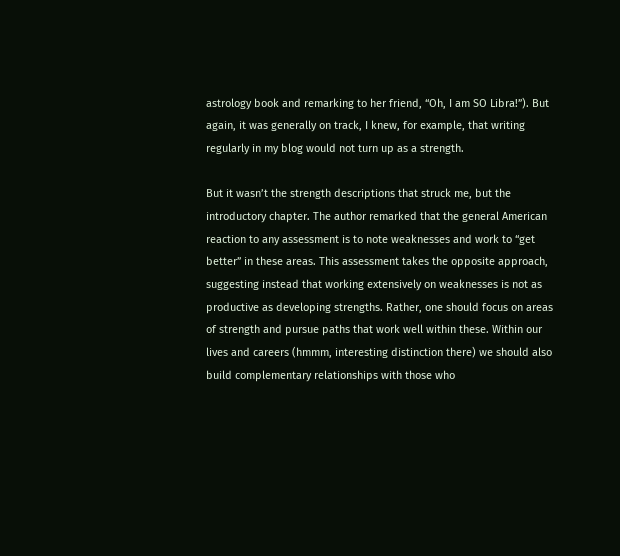astrology book and remarking to her friend, “Oh, I am SO Libra!”). But again, it was generally on track, I knew, for example, that writing regularly in my blog would not turn up as a strength.

But it wasn’t the strength descriptions that struck me, but the introductory chapter. The author remarked that the general American reaction to any assessment is to note weaknesses and work to “get better” in these areas. This assessment takes the opposite approach, suggesting instead that working extensively on weaknesses is not as productive as developing strengths. Rather, one should focus on areas of strength and pursue paths that work well within these. Within our lives and careers (hmmm, interesting distinction there) we should also build complementary relationships with those who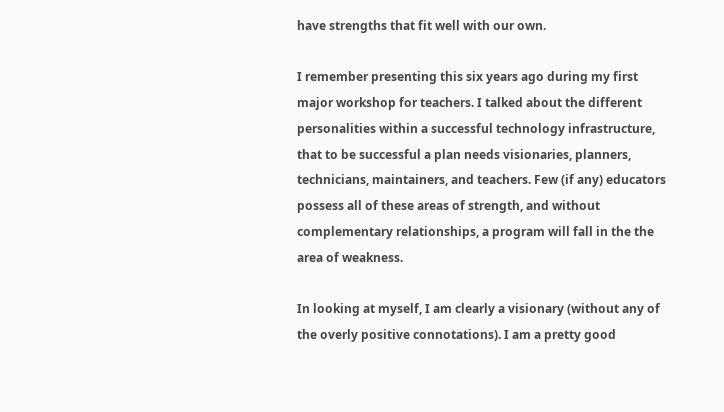have strengths that fit well with our own.

I remember presenting this six years ago during my first major workshop for teachers. I talked about the different personalities within a successful technology infrastructure, that to be successful a plan needs visionaries, planners, technicians, maintainers, and teachers. Few (if any) educators possess all of these areas of strength, and without complementary relationships, a program will fall in the the area of weakness.

In looking at myself, I am clearly a visionary (without any of the overly positive connotations). I am a pretty good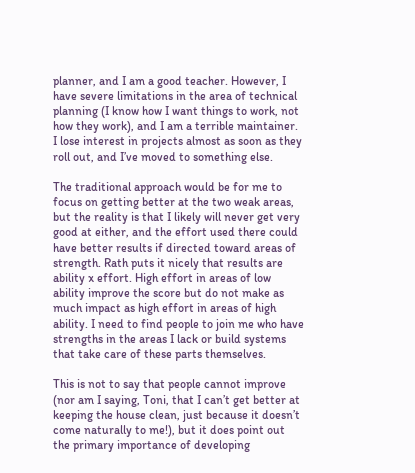planner, and I am a good teacher. However, I have severe limitations in the area of technical planning (I know how I want things to work, not how they work), and I am a terrible maintainer. I lose interest in projects almost as soon as they roll out, and I’ve moved to something else.

The traditional approach would be for me to focus on getting better at the two weak areas, but the reality is that I likely will never get very good at either, and the effort used there could have better results if directed toward areas of strength. Rath puts it nicely that results are ability x effort. High effort in areas of low ability improve the score but do not make as much impact as high effort in areas of high ability. I need to find people to join me who have strengths in the areas I lack or build systems that take care of these parts themselves.

This is not to say that people cannot improve (nor am I saying, Toni, that I can’t get better at keeping the house clean, just because it doesn’t come naturally to me!), but it does point out the primary importance of developing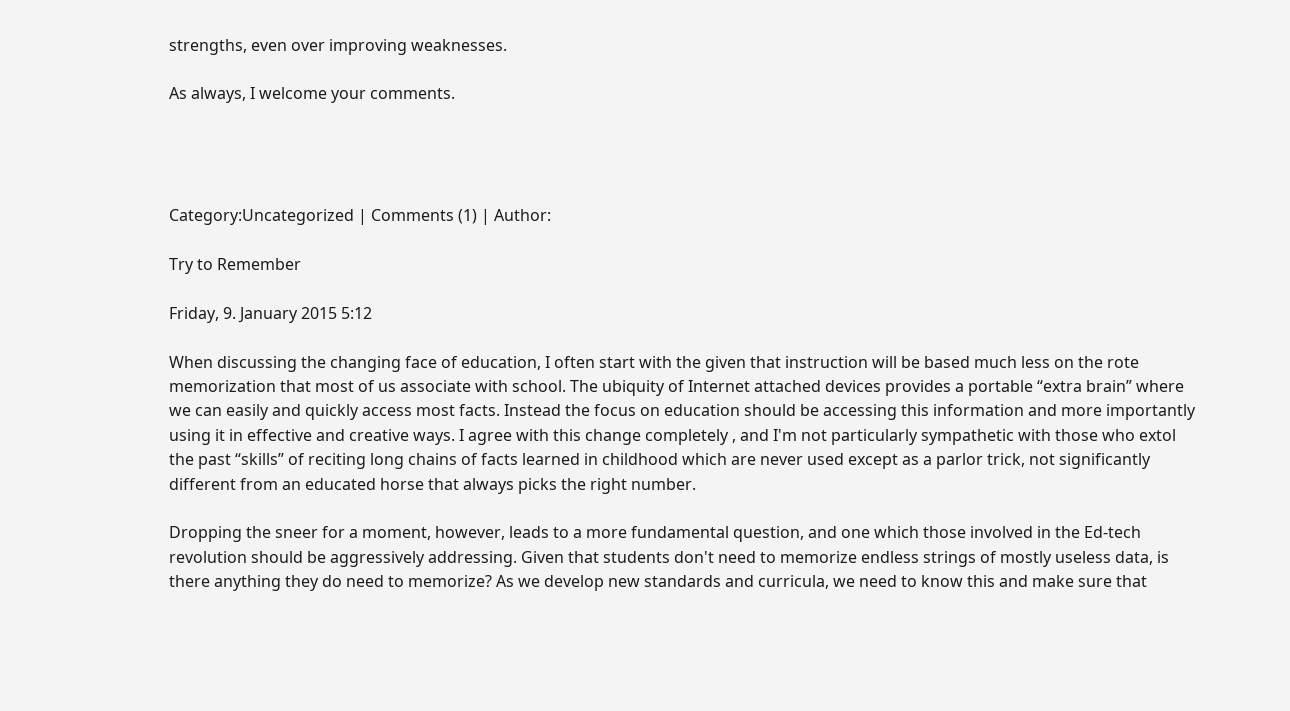strengths, even over improving weaknesses.

As always, I welcome your comments.




Category:Uncategorized | Comments (1) | Author:

Try to Remember

Friday, 9. January 2015 5:12

When discussing the changing face of education, I often start with the given that instruction will be based much less on the rote memorization that most of us associate with school. The ubiquity of Internet attached devices provides a portable “extra brain” where we can easily and quickly access most facts. Instead the focus on education should be accessing this information and more importantly using it in effective and creative ways. I agree with this change completely , and I'm not particularly sympathetic with those who extol the past “skills” of reciting long chains of facts learned in childhood which are never used except as a parlor trick, not significantly different from an educated horse that always picks the right number.

Dropping the sneer for a moment, however, leads to a more fundamental question, and one which those involved in the Ed-tech revolution should be aggressively addressing. Given that students don't need to memorize endless strings of mostly useless data, is there anything they do need to memorize? As we develop new standards and curricula, we need to know this and make sure that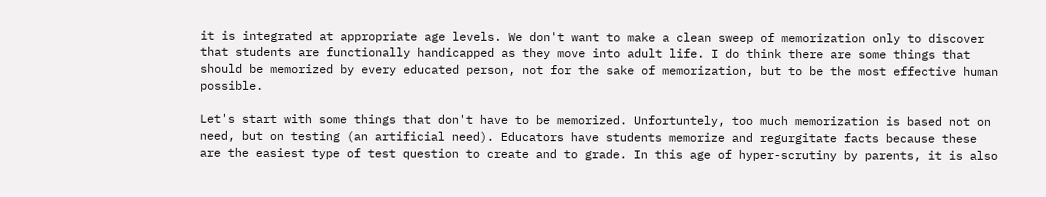it is integrated at appropriate age levels. We don't want to make a clean sweep of memorization only to discover that students are functionally handicapped as they move into adult life. I do think there are some things that should be memorized by every educated person, not for the sake of memorization, but to be the most effective human possible.

Let's start with some things that don't have to be memorized. Unfortuntely, too much memorization is based not on need, but on testing (an artificial need). Educators have students memorize and regurgitate facts because these are the easiest type of test question to create and to grade. In this age of hyper-scrutiny by parents, it is also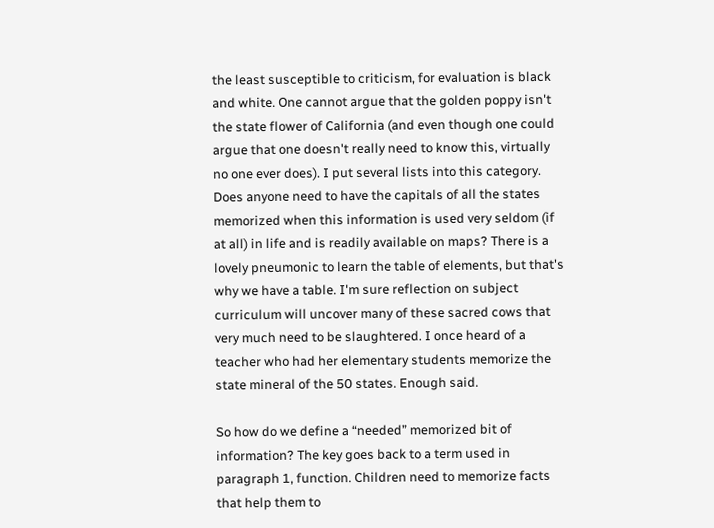the least susceptible to criticism, for evaluation is black and white. One cannot argue that the golden poppy isn't the state flower of California (and even though one could argue that one doesn't really need to know this, virtually no one ever does). I put several lists into this category. Does anyone need to have the capitals of all the states memorized when this information is used very seldom (if at all) in life and is readily available on maps? There is a lovely pneumonic to learn the table of elements, but that's why we have a table. I'm sure reflection on subject curriculum will uncover many of these sacred cows that very much need to be slaughtered. I once heard of a teacher who had her elementary students memorize the state mineral of the 50 states. Enough said.

So how do we define a “needed” memorized bit of information? The key goes back to a term used in paragraph 1, function. Children need to memorize facts that help them to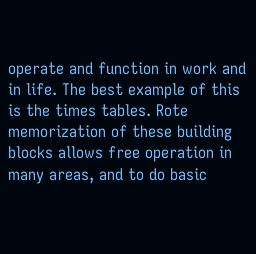operate and function in work and in life. The best example of this is the times tables. Rote memorization of these building blocks allows free operation in many areas, and to do basic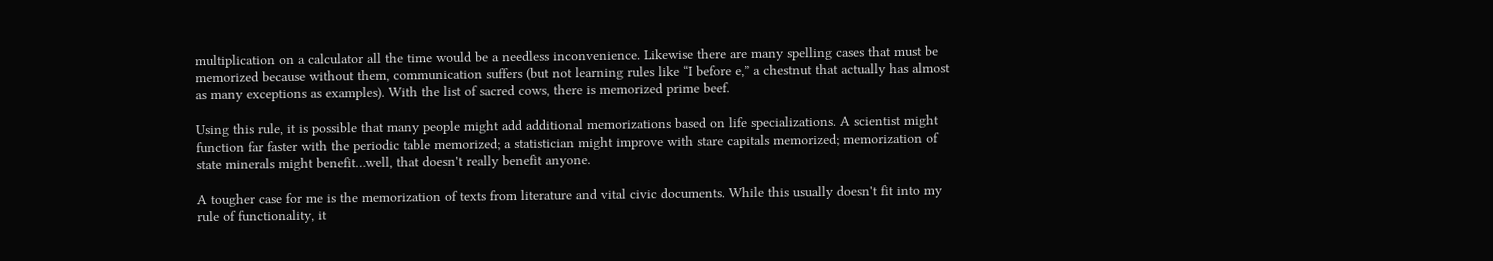multiplication on a calculator all the time would be a needless inconvenience. Likewise there are many spelling cases that must be memorized because without them, communication suffers (but not learning rules like “I before e,” a chestnut that actually has almost as many exceptions as examples). With the list of sacred cows, there is memorized prime beef.

Using this rule, it is possible that many people might add additional memorizations based on life specializations. A scientist might function far faster with the periodic table memorized; a statistician might improve with stare capitals memorized; memorization of state minerals might benefit…well, that doesn't really benefit anyone.

A tougher case for me is the memorization of texts from literature and vital civic documents. While this usually doesn't fit into my rule of functionality, it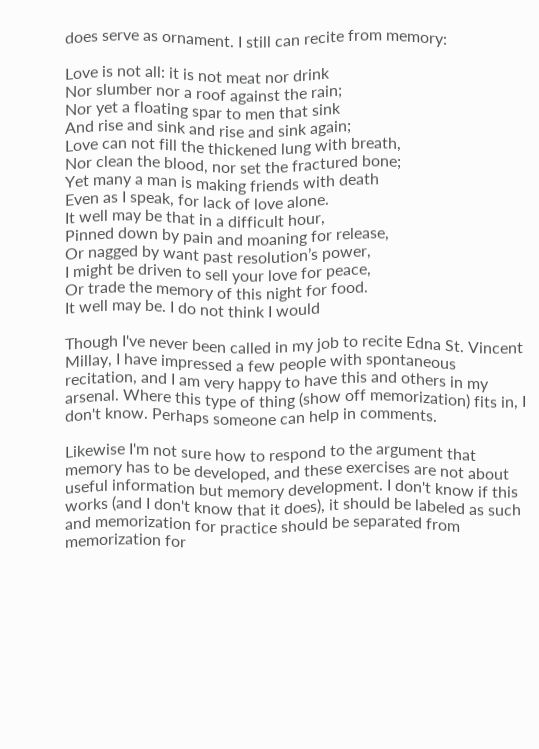does serve as ornament. I still can recite from memory:

Love is not all: it is not meat nor drink
Nor slumber nor a roof against the rain;
Nor yet a floating spar to men that sink
And rise and sink and rise and sink again;
Love can not fill the thickened lung with breath,
Nor clean the blood, nor set the fractured bone;
Yet many a man is making friends with death
Even as I speak, for lack of love alone.
It well may be that in a difficult hour,
Pinned down by pain and moaning for release,
Or nagged by want past resolution’s power,
I might be driven to sell your love for peace,
Or trade the memory of this night for food.
It well may be. I do not think I would

Though I've never been called in my job to recite Edna St. Vincent Millay, I have impressed a few people with spontaneous recitation, and I am very happy to have this and others in my arsenal. Where this type of thing (show off memorization) fits in, I don't know. Perhaps someone can help in comments.

Likewise I'm not sure how to respond to the argument that memory has to be developed, and these exercises are not about useful information but memory development. I don't know if this works (and I don't know that it does), it should be labeled as such and memorization for practice should be separated from memorization for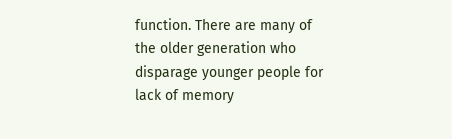function. There are many of the older generation who disparage younger people for lack of memory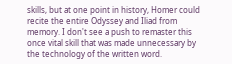skills, but at one point in history, Homer could recite the entire Odyssey and Iliad from memory. I don't see a push to remaster this once vital skill that was made unnecessary by the technology of the written word.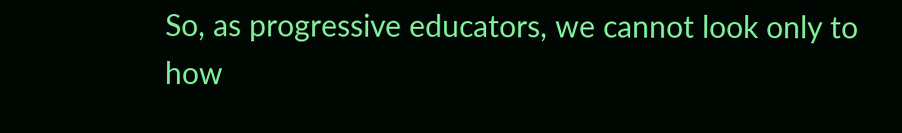So, as progressive educators, we cannot look only to how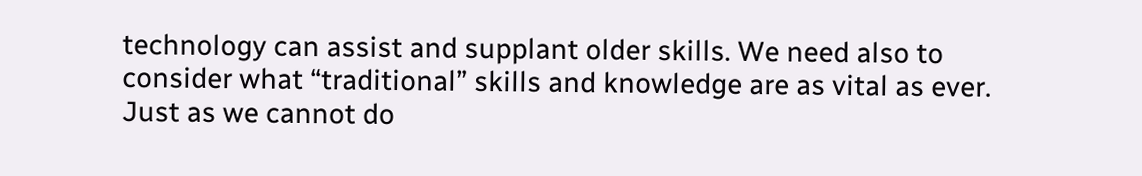technology can assist and supplant older skills. We need also to consider what “traditional” skills and knowledge are as vital as ever. Just as we cannot do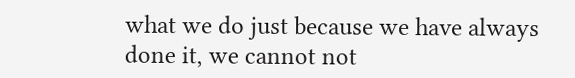what we do just because we have always done it, we cannot not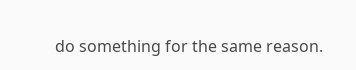do something for the same reason.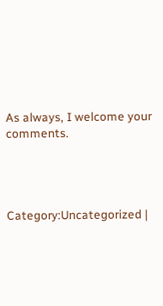As always, I welcome your comments.




Category:Uncategorized |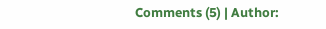Comments (5) | Author: